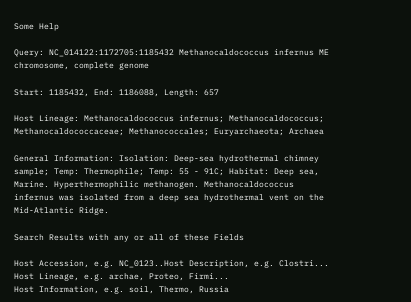Some Help

Query: NC_014122:1172705:1185432 Methanocaldococcus infernus ME chromosome, complete genome

Start: 1185432, End: 1186088, Length: 657

Host Lineage: Methanocaldococcus infernus; Methanocaldococcus; Methanocaldococcaceae; Methanococcales; Euryarchaeota; Archaea

General Information: Isolation: Deep-sea hydrothermal chimney sample; Temp: Thermophile; Temp: 55 - 91C; Habitat: Deep sea, Marine. Hyperthermophilic methanogen. Methanocaldococcus infernus was isolated from a deep sea hydrothermal vent on the Mid-Atlantic Ridge.

Search Results with any or all of these Fields

Host Accession, e.g. NC_0123..Host Description, e.g. Clostri...
Host Lineage, e.g. archae, Proteo, Firmi...
Host Information, e.g. soil, Thermo, Russia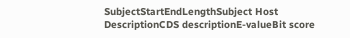SubjectStartEndLengthSubject Host DescriptionCDS descriptionE-valueBit score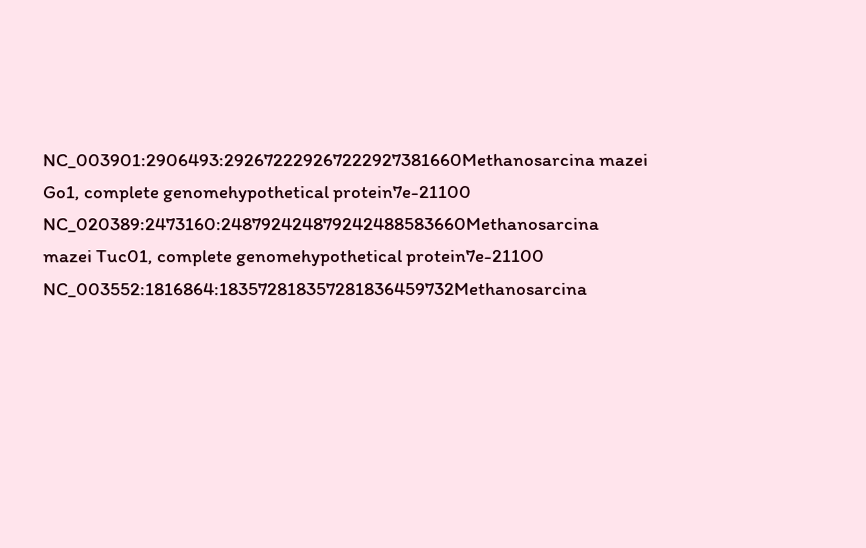NC_003901:2906493:292672229267222927381660Methanosarcina mazei Go1, complete genomehypothetical protein7e-21100
NC_020389:2473160:248792424879242488583660Methanosarcina mazei Tuc01, complete genomehypothetical protein7e-21100
NC_003552:1816864:183572818357281836459732Methanosarcina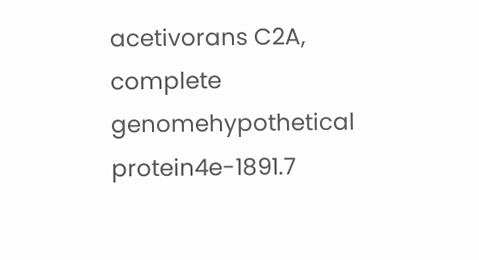acetivorans C2A, complete genomehypothetical protein4e-1891.7